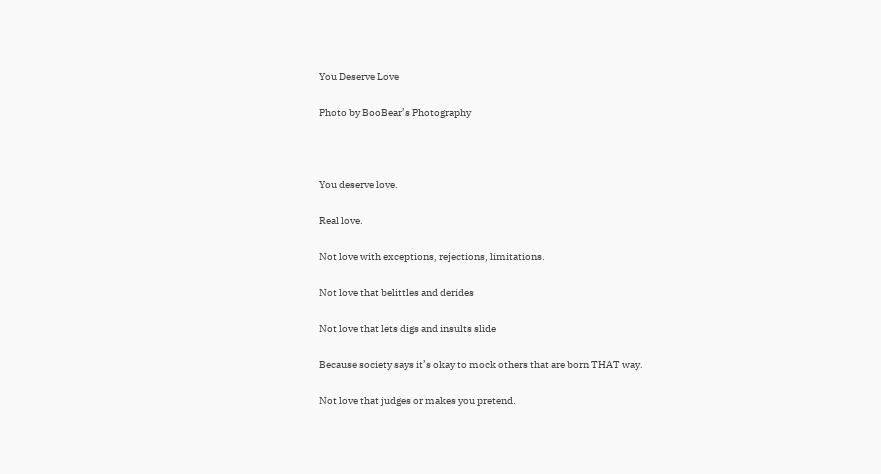You Deserve Love

Photo by BooBear’s Photography



You deserve love.

Real love.

Not love with exceptions, rejections, limitations.

Not love that belittles and derides

Not love that lets digs and insults slide

Because society says it’s okay to mock others that are born THAT way.

Not love that judges or makes you pretend.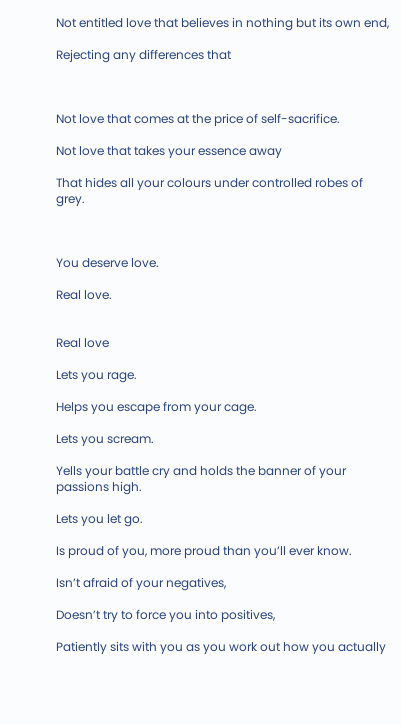Not entitled love that believes in nothing but its own end,

Rejecting any differences that



Not love that comes at the price of self-sacrifice.

Not love that takes your essence away

That hides all your colours under controlled robes of grey.



You deserve love.

Real love.


Real love

Lets you rage.

Helps you escape from your cage.

Lets you scream.

Yells your battle cry and holds the banner of your passions high.

Lets you let go.

Is proud of you, more proud than you’ll ever know.

Isn’t afraid of your negatives,

Doesn’t try to force you into positives,

Patiently sits with you as you work out how you actually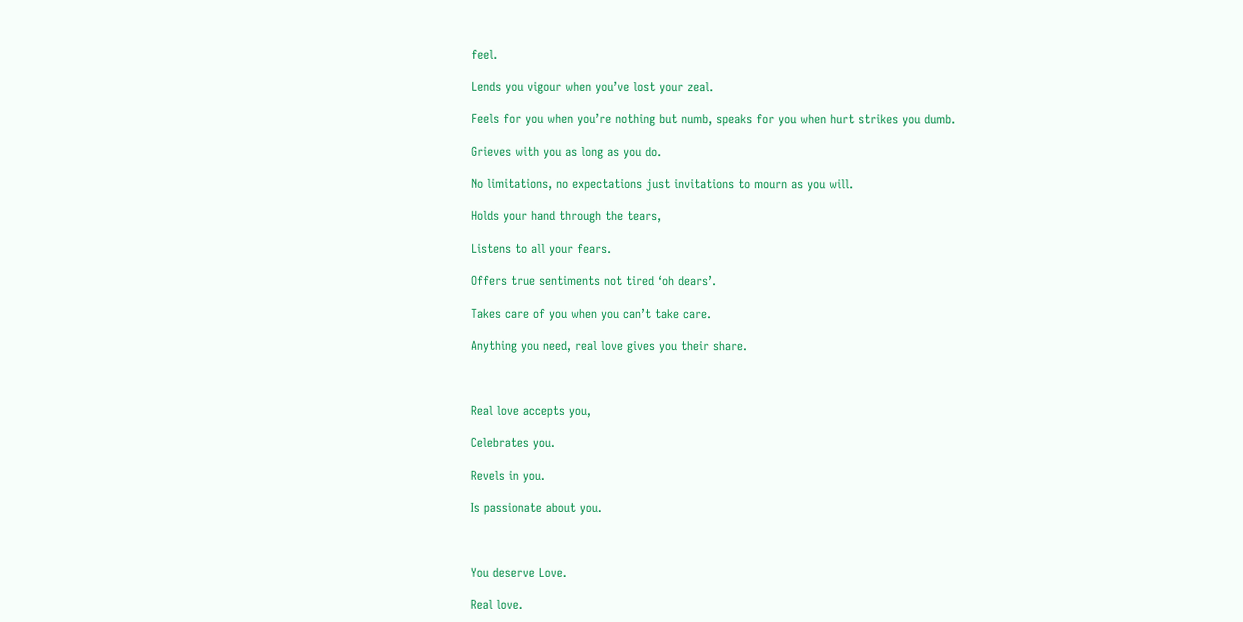feel.

Lends you vigour when you’ve lost your zeal.

Feels for you when you’re nothing but numb, speaks for you when hurt strikes you dumb.

Grieves with you as long as you do.

No limitations, no expectations just invitations to mourn as you will.

Holds your hand through the tears,

Listens to all your fears.

Offers true sentiments not tired ‘oh dears’.

Takes care of you when you can’t take care.

Anything you need, real love gives you their share.



Real love accepts you,

Celebrates you.

Revels in you.

Is passionate about you.



You deserve Love.

Real love.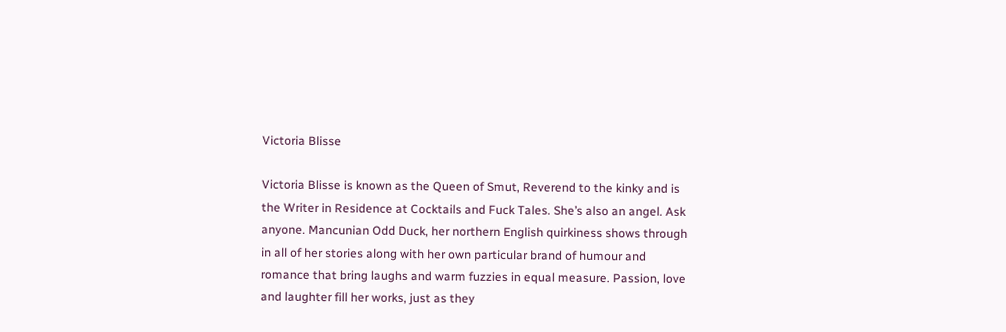Victoria Blisse

Victoria Blisse is known as the Queen of Smut, Reverend to the kinky and is the Writer in Residence at Cocktails and Fuck Tales. She’s also an angel. Ask anyone. Mancunian Odd Duck, her northern English quirkiness shows through in all of her stories along with her own particular brand of humour and romance that bring laughs and warm fuzzies in equal measure. Passion, love and laughter fill her works, just as they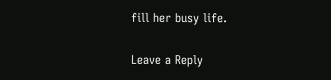fill her busy life.

Leave a Reply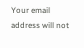Your email address will not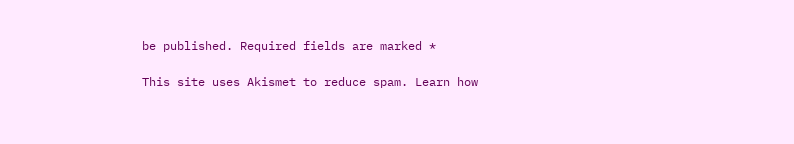be published. Required fields are marked *

This site uses Akismet to reduce spam. Learn how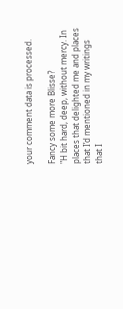your comment data is processed.

Fancy some more Blisse?
"H bit hard, deep, without mercy. In places that delighted me and places that I’d mentioned in my writings that I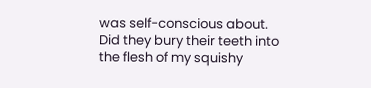was self-conscious about.  Did they bury their teeth into the flesh of my squishy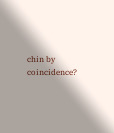chin by coincidence?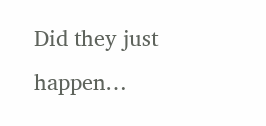Did they just happen…